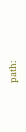path: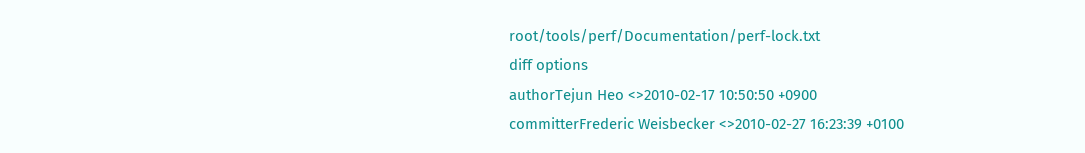root/tools/perf/Documentation/perf-lock.txt
diff options
authorTejun Heo <>2010-02-17 10:50:50 +0900
committerFrederic Weisbecker <>2010-02-27 16:23:39 +0100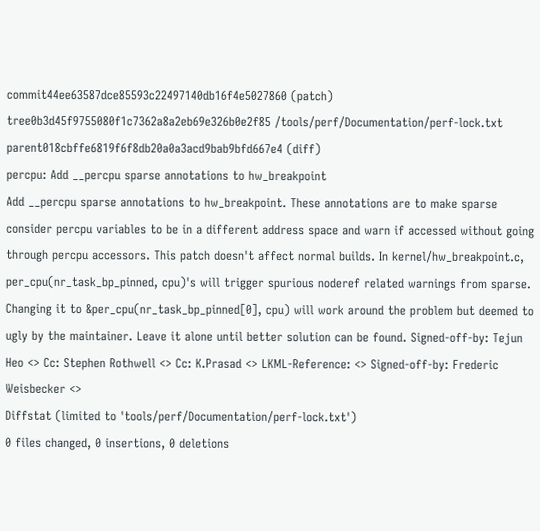commit44ee63587dce85593c22497140db16f4e5027860 (patch)
tree0b3d45f9755080f1c7362a8a2eb69e326b0e2f85 /tools/perf/Documentation/perf-lock.txt
parent018cbffe6819f6f8db20a0a3acd9bab9bfd667e4 (diff)
percpu: Add __percpu sparse annotations to hw_breakpoint
Add __percpu sparse annotations to hw_breakpoint. These annotations are to make sparse consider percpu variables to be in a different address space and warn if accessed without going through percpu accessors. This patch doesn't affect normal builds. In kernel/hw_breakpoint.c, per_cpu(nr_task_bp_pinned, cpu)'s will trigger spurious noderef related warnings from sparse. Changing it to &per_cpu(nr_task_bp_pinned[0], cpu) will work around the problem but deemed to ugly by the maintainer. Leave it alone until better solution can be found. Signed-off-by: Tejun Heo <> Cc: Stephen Rothwell <> Cc: K.Prasad <> LKML-Reference: <> Signed-off-by: Frederic Weisbecker <>
Diffstat (limited to 'tools/perf/Documentation/perf-lock.txt')
0 files changed, 0 insertions, 0 deletions